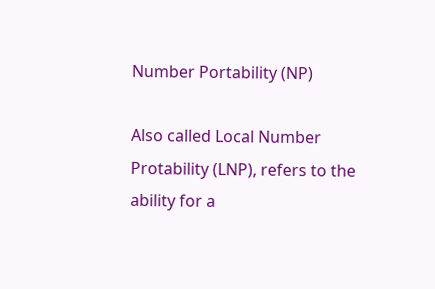Number Portability (NP)

Also called Local Number Protability (LNP), refers to the ability for a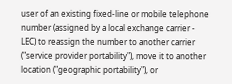user of an existing fixed-line or mobile telephone number (assigned by a local exchange carrier - LEC) to reassign the number to another carrier ("service provider portability"), move it to another location ("geographic portability"), or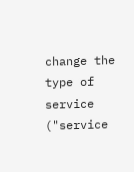change the type of service ("service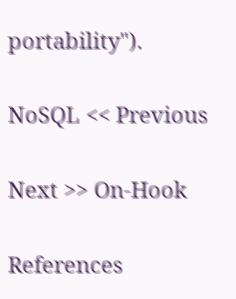portability").

NoSQL << Previous

Next >> On-Hook

References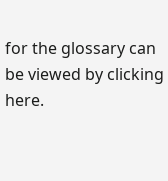for the glossary can be viewed by clicking here.